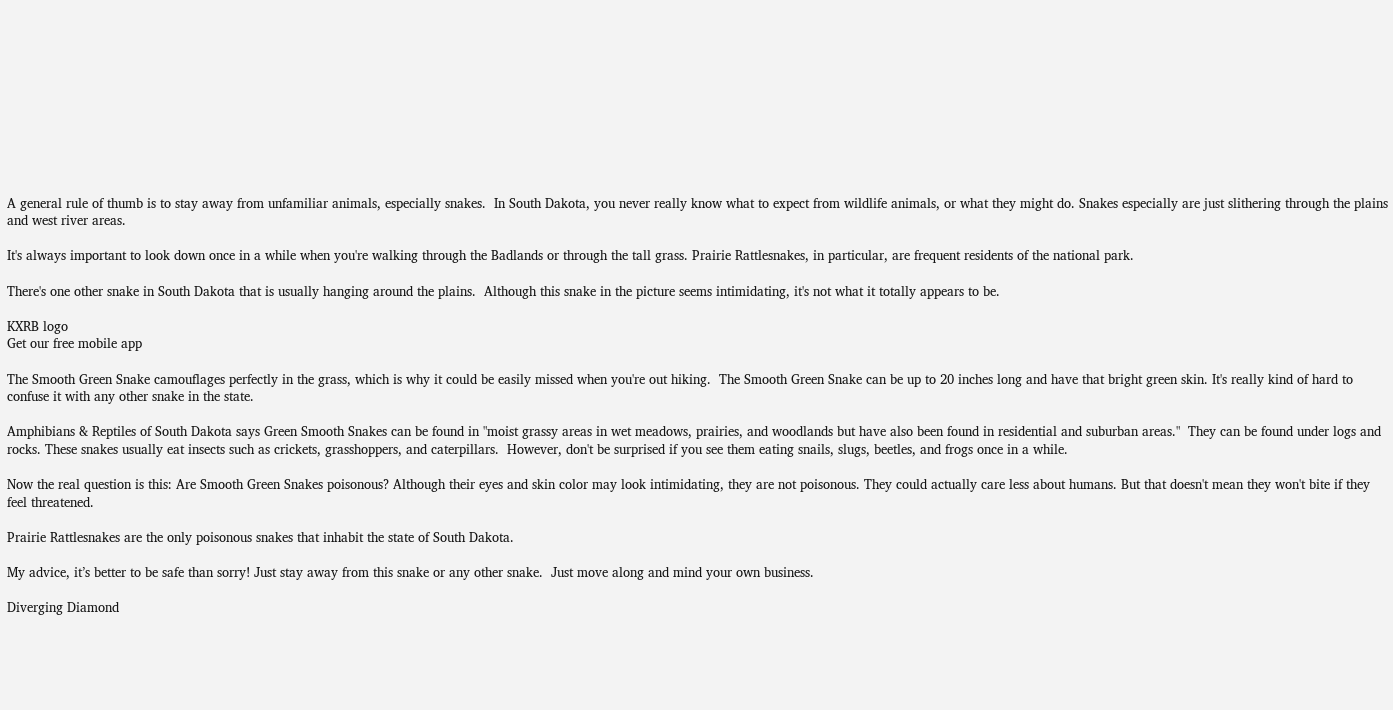A general rule of thumb is to stay away from unfamiliar animals, especially snakes.  In South Dakota, you never really know what to expect from wildlife animals, or what they might do. Snakes especially are just slithering through the plains and west river areas.

It's always important to look down once in a while when you're walking through the Badlands or through the tall grass. Prairie Rattlesnakes, in particular, are frequent residents of the national park.

There's one other snake in South Dakota that is usually hanging around the plains.  Although this snake in the picture seems intimidating, it's not what it totally appears to be.

KXRB logo
Get our free mobile app

The Smooth Green Snake camouflages perfectly in the grass, which is why it could be easily missed when you're out hiking.  The Smooth Green Snake can be up to 20 inches long and have that bright green skin. It's really kind of hard to confuse it with any other snake in the state.

Amphibians & Reptiles of South Dakota says Green Smooth Snakes can be found in "moist grassy areas in wet meadows, prairies, and woodlands but have also been found in residential and suburban areas."  They can be found under logs and rocks. These snakes usually eat insects such as crickets, grasshoppers, and caterpillars.  However, don't be surprised if you see them eating snails, slugs, beetles, and frogs once in a while.

Now the real question is this: Are Smooth Green Snakes poisonous? Although their eyes and skin color may look intimidating, they are not poisonous. They could actually care less about humans. But that doesn't mean they won't bite if they feel threatened.

Prairie Rattlesnakes are the only poisonous snakes that inhabit the state of South Dakota.

My advice, it’s better to be safe than sorry! Just stay away from this snake or any other snake.  Just move along and mind your own business.

Diverging Diamond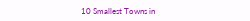10 Smallest Towns in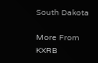South Dakota

More From KXRB